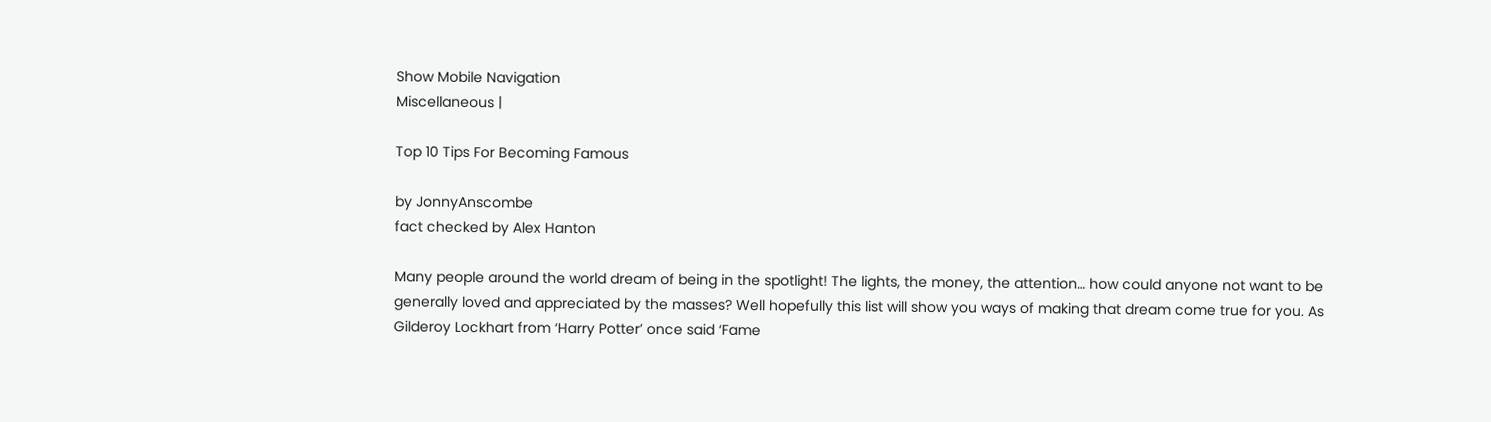Show Mobile Navigation
Miscellaneous |

Top 10 Tips For Becoming Famous

by JonnyAnscombe
fact checked by Alex Hanton

Many people around the world dream of being in the spotlight! The lights, the money, the attention… how could anyone not want to be generally loved and appreciated by the masses? Well hopefully this list will show you ways of making that dream come true for you. As Gilderoy Lockhart from ‘Harry Potter’ once said ‘Fame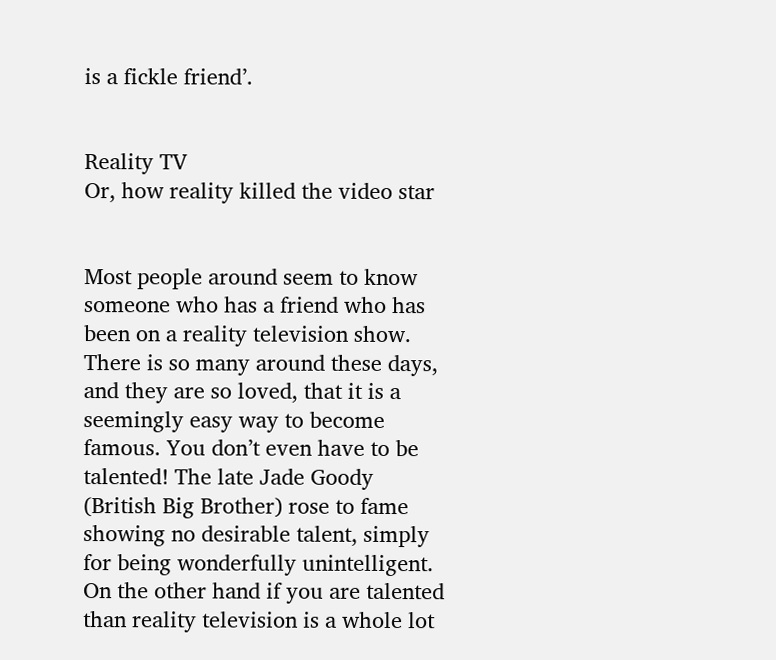is a fickle friend’.


Reality TV
Or, how reality killed the video star


Most people around seem to know someone who has a friend who has been on a reality television show. There is so many around these days, and they are so loved, that it is a seemingly easy way to become famous. You don’t even have to be talented! The late Jade Goody (British Big Brother) rose to fame showing no desirable talent, simply for being wonderfully unintelligent. On the other hand if you are talented than reality television is a whole lot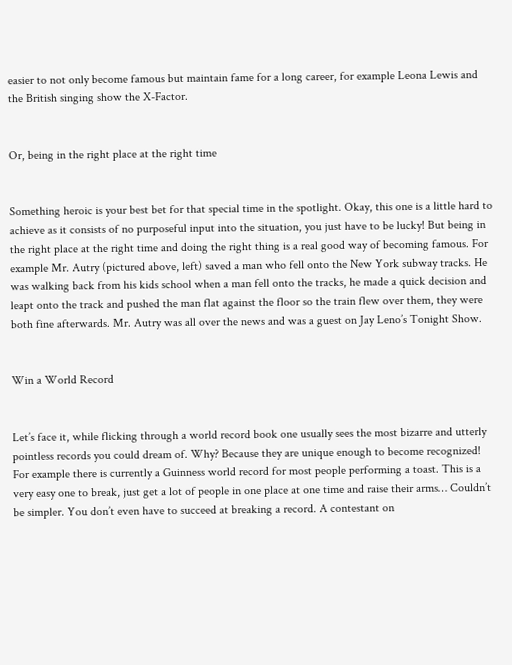easier to not only become famous but maintain fame for a long career, for example Leona Lewis and the British singing show the X-Factor.


Or, being in the right place at the right time


Something heroic is your best bet for that special time in the spotlight. Okay, this one is a little hard to achieve as it consists of no purposeful input into the situation, you just have to be lucky! But being in the right place at the right time and doing the right thing is a real good way of becoming famous. For example Mr. Autry (pictured above, left) saved a man who fell onto the New York subway tracks. He was walking back from his kids school when a man fell onto the tracks, he made a quick decision and leapt onto the track and pushed the man flat against the floor so the train flew over them, they were both fine afterwards. Mr. Autry was all over the news and was a guest on Jay Leno’s Tonight Show.


Win a World Record


Let’s face it, while flicking through a world record book one usually sees the most bizarre and utterly pointless records you could dream of. Why? Because they are unique enough to become recognized! For example there is currently a Guinness world record for most people performing a toast. This is a very easy one to break, just get a lot of people in one place at one time and raise their arms… Couldn’t be simpler. You don’t even have to succeed at breaking a record. A contestant on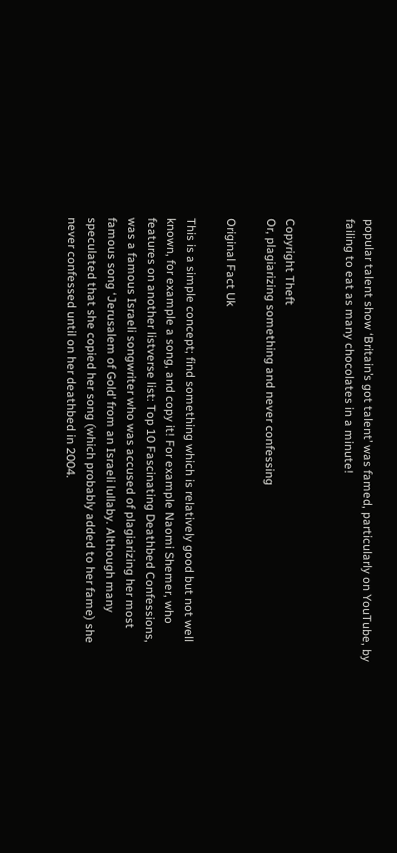popular talent show ‘Britain’s got talent’ was famed, particularly on YouTube, by failing to eat as many chocolates in a minute!


Copyright Theft
Or, plagiarizing something and never confessing

Original Fact Uk

This is a simple concept; find something which is relatively good but not well known, for example a song, and copy it! For example Naomi Shemer, who features on another listverse list: Top 10 Fascinating Deathbed Confessions, was a famous Israeli songwriter who was accused of plagiarizing her most famous song ‘Jerusalem of Gold’ from an Israeli lullaby. Although many speculated that she copied her song (which probably added to her fame) she never confessed until on her deathbed in 2004.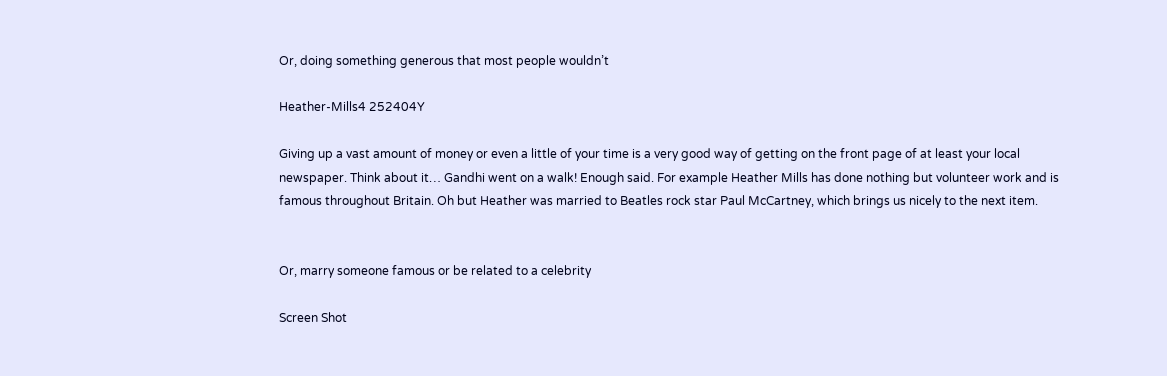Or, doing something generous that most people wouldn’t

Heather-Mills4 252404Y

Giving up a vast amount of money or even a little of your time is a very good way of getting on the front page of at least your local newspaper. Think about it… Gandhi went on a walk! Enough said. For example Heather Mills has done nothing but volunteer work and is famous throughout Britain. Oh but Heather was married to Beatles rock star Paul McCartney, which brings us nicely to the next item.


Or, marry someone famous or be related to a celebrity

Screen Shot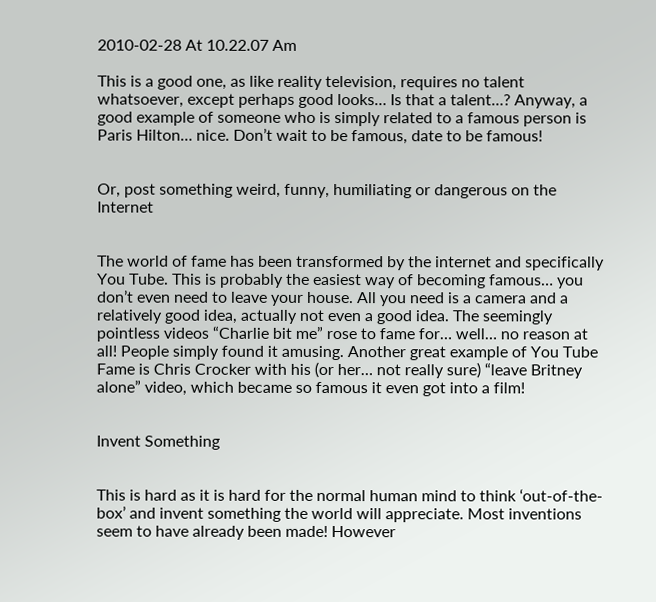2010-02-28 At 10.22.07 Am

This is a good one, as like reality television, requires no talent whatsoever, except perhaps good looks… Is that a talent…? Anyway, a good example of someone who is simply related to a famous person is Paris Hilton… nice. Don’t wait to be famous, date to be famous!


Or, post something weird, funny, humiliating or dangerous on the Internet


The world of fame has been transformed by the internet and specifically You Tube. This is probably the easiest way of becoming famous… you don’t even need to leave your house. All you need is a camera and a relatively good idea, actually not even a good idea. The seemingly pointless videos “Charlie bit me” rose to fame for… well… no reason at all! People simply found it amusing. Another great example of You Tube Fame is Chris Crocker with his (or her… not really sure) “leave Britney alone” video, which became so famous it even got into a film!


Invent Something


This is hard as it is hard for the normal human mind to think ‘out-of-the-box’ and invent something the world will appreciate. Most inventions seem to have already been made! However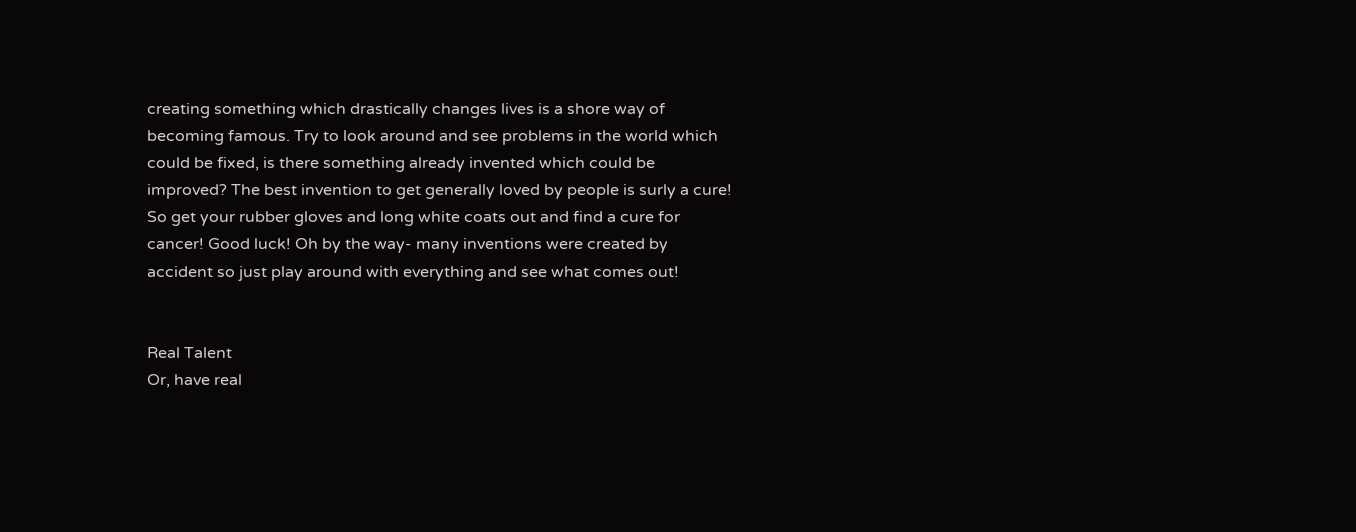creating something which drastically changes lives is a shore way of becoming famous. Try to look around and see problems in the world which could be fixed, is there something already invented which could be improved? The best invention to get generally loved by people is surly a cure! So get your rubber gloves and long white coats out and find a cure for cancer! Good luck! Oh by the way- many inventions were created by accident so just play around with everything and see what comes out!


Real Talent
Or, have real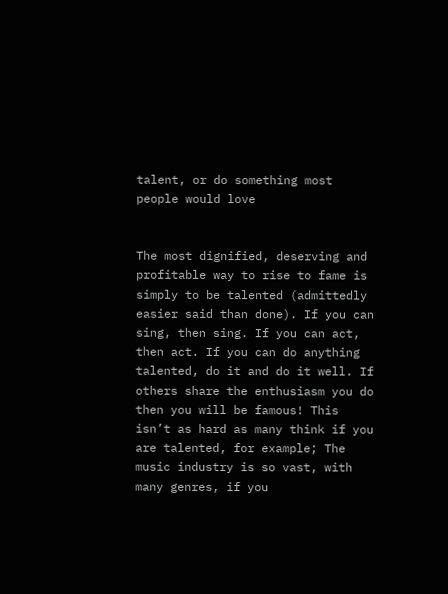talent, or do something most people would love


The most dignified, deserving and profitable way to rise to fame is simply to be talented (admittedly easier said than done). If you can sing, then sing. If you can act, then act. If you can do anything talented, do it and do it well. If others share the enthusiasm you do then you will be famous! This isn’t as hard as many think if you are talented, for example; The music industry is so vast, with many genres, if you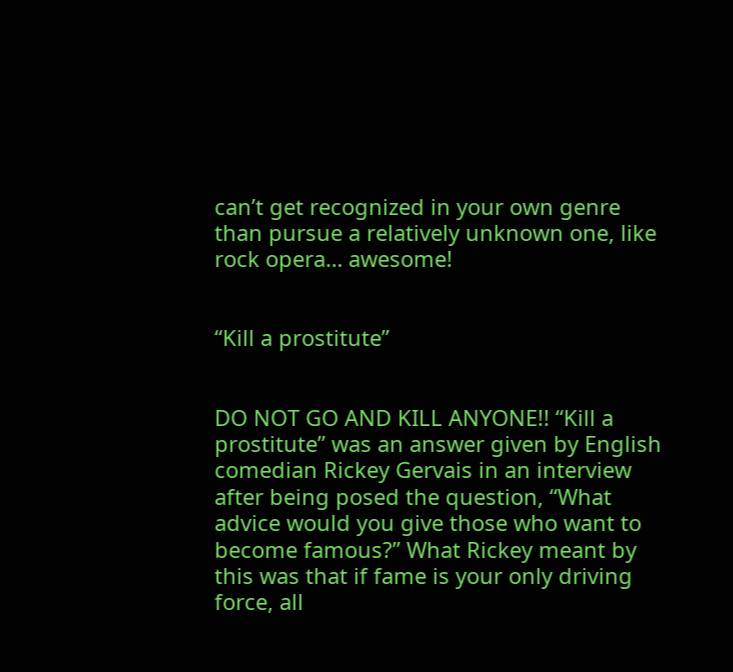can’t get recognized in your own genre than pursue a relatively unknown one, like rock opera… awesome!


“Kill a prostitute”


DO NOT GO AND KILL ANYONE!! “Kill a prostitute” was an answer given by English comedian Rickey Gervais in an interview after being posed the question, “What advice would you give those who want to become famous?” What Rickey meant by this was that if fame is your only driving force, all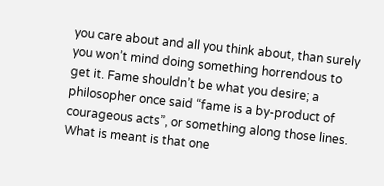you care about and all you think about, than surely you won’t mind doing something horrendous to get it. Fame shouldn’t be what you desire; a philosopher once said “fame is a by-product of courageous acts”, or something along those lines. What is meant is that one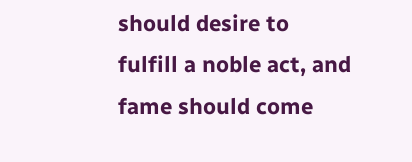should desire to fulfill a noble act, and fame should come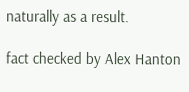naturally as a result.

fact checked by Alex Hanton